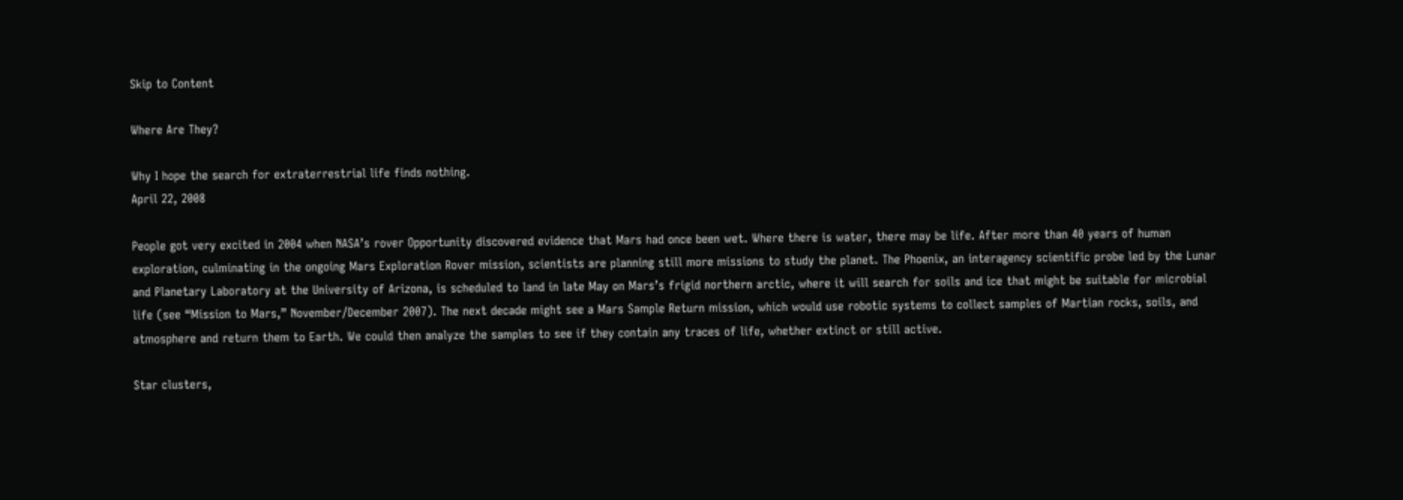Skip to Content

Where Are They?

Why I hope the search for extraterrestrial life finds nothing.
April 22, 2008

People got very excited in 2004 when NASA’s rover Opportunity discovered evidence that Mars had once been wet. Where there is water, there may be life. After more than 40 years of human exploration, culminating in the ongoing Mars Exploration Rover mission, scientists are planning still more missions to study the planet. The Phoenix, an interagency scientific probe led by the Lunar and Planetary Laboratory at the University of Arizona, is scheduled to land in late May on Mars’s frigid northern arctic, where it will search for soils and ice that might be suitable for microbial life (see “Mission to Mars,” November/December 2007). The next decade might see a Mars Sample Return mission, which would use robotic systems to collect samples of Martian rocks, soils, and atmosphere and return them to Earth. We could then analyze the samples to see if they contain any traces of life, whether extinct or still active.

Star clusters,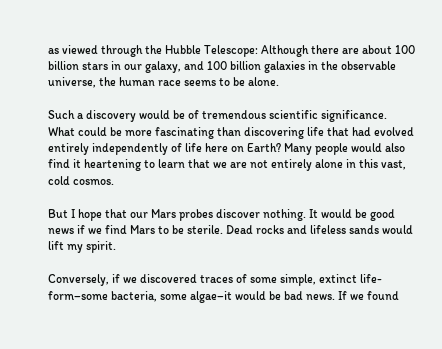as viewed through the Hubble Telescope: Although there are about 100 billion stars in our galaxy, and 100 billion galaxies in the observable universe, the human race seems to be alone.

Such a discovery would be of tremendous scientific significance. What could be more fascinating than discovering life that had evolved entirely independently of life here on Earth? Many people would also find it heartening to learn that we are not entirely alone in this vast, cold cosmos.

But I hope that our Mars probes discover nothing. It would be good news if we find Mars to be sterile. Dead rocks and lifeless sands would lift my spirit.

Conversely, if we discovered traces of some simple, extinct life-form–some bacteria, some algae–it would be bad news. If we found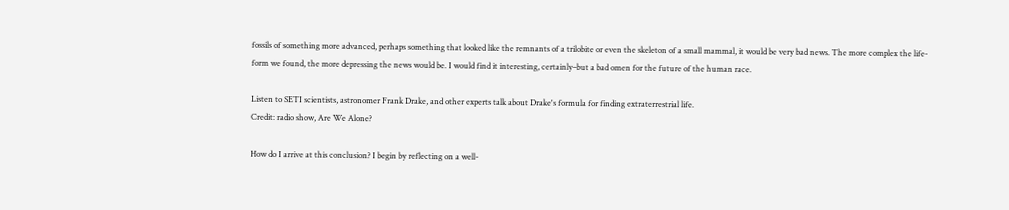fossils of something more advanced, perhaps something that looked like the remnants of a trilobite or even the skeleton of a small mammal, it would be very bad news. The more complex the life-form we found, the more depressing the news would be. I would find it interesting, certainly–but a bad omen for the future of the human race.

Listen to SETI scientists, astronomer Frank Drake, and other experts talk about Drake's formula for finding extraterrestrial life.
Credit: radio show, Are We Alone?

How do I arrive at this conclusion? I begin by reflecting on a well-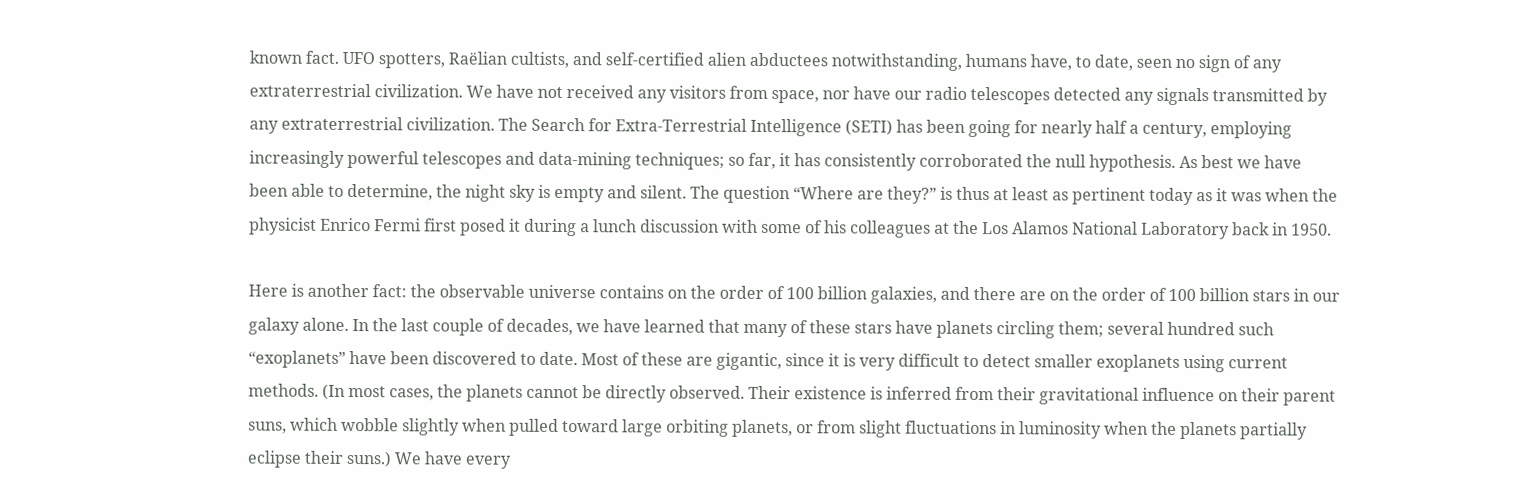known fact. UFO spotters, Raëlian cultists, and self-certified alien abductees notwithstanding, humans have, to date, seen no sign of any extraterrestrial civilization. We have not received any visitors from space, nor have our radio telescopes detected any signals transmitted by any extraterrestrial civilization. The Search for Extra-Terrestrial Intelligence (SETI) has been going for nearly half a century, employing increasingly powerful telescopes and data-mining techniques; so far, it has consistently corroborated the null hypothesis. As best we have been able to determine, the night sky is empty and silent. The question “Where are they?” is thus at least as pertinent today as it was when the physicist Enrico Fermi first posed it during a lunch discussion with some of his colleagues at the Los Alamos National Laboratory back in 1950.

Here is another fact: the observable universe contains on the order of 100 billion galaxies, and there are on the order of 100 billion stars in our galaxy alone. In the last couple of decades, we have learned that many of these stars have planets circling them; several hundred such “exoplanets” have been discovered to date. Most of these are gigantic, since it is very difficult to detect smaller exoplanets using current methods. (In most cases, the planets cannot be directly observed. Their existence is inferred from their gravitational influence on their parent suns, which wobble slightly when pulled toward large orbiting planets, or from slight fluctuations in luminosity when the planets partially eclipse their suns.) We have every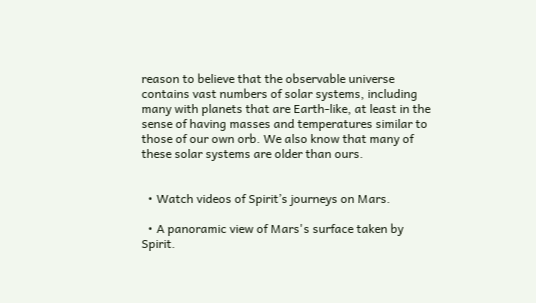reason to believe that the observable universe contains vast numbers of solar systems, including many with planets that are Earth-like, at least in the sense of having masses and temperatures similar to those of our own orb. We also know that many of these solar systems are older than ours.


  • Watch videos of Spirit’s journeys on Mars.

  • A panoramic view of Mars's surface taken by Spirit.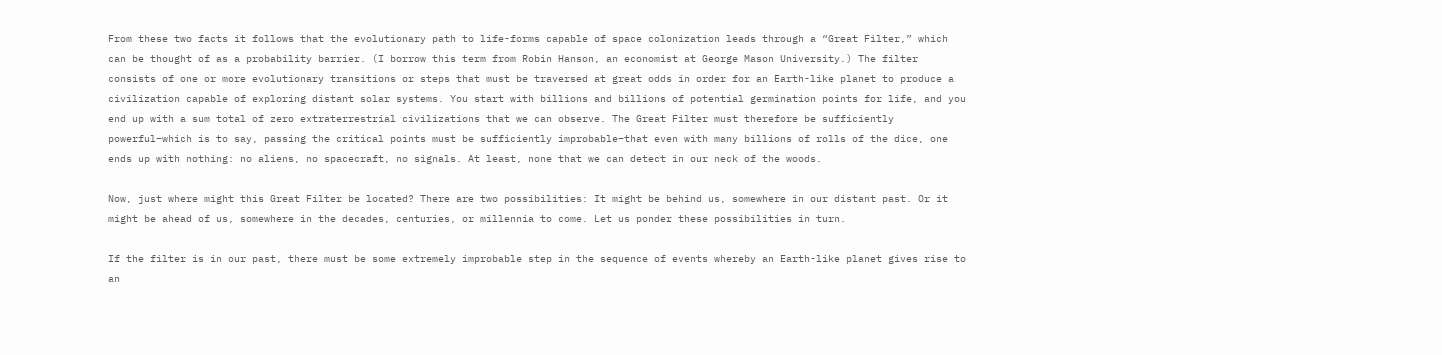From these two facts it follows that the evolutionary path to life-forms capable of space colonization leads through a “Great Filter,” which can be thought of as a probability barrier. (I borrow this term from Robin Hanson, an economist at George Mason University.) The filter consists of one or more evolutionary transitions or steps that must be traversed at great odds in order for an Earth-like planet to produce a civilization capable of exploring distant solar systems. You start with billions and billions of potential germination points for life, and you end up with a sum total of zero extraterrestrial civilizations that we can observe. The Great Filter must therefore be sufficiently powerful–which is to say, passing the critical points must be sufficiently improbable–that even with many billions of rolls of the dice, one ends up with nothing: no aliens, no spacecraft, no signals. At least, none that we can detect in our neck of the woods.

Now, just where might this Great Filter be located? There are two possibilities: It might be behind us, somewhere in our distant past. Or it might be ahead of us, somewhere in the decades, centuries, or millennia to come. Let us ponder these possibilities in turn.

If the filter is in our past, there must be some extremely improbable step in the sequence of events whereby an Earth-like planet gives rise to an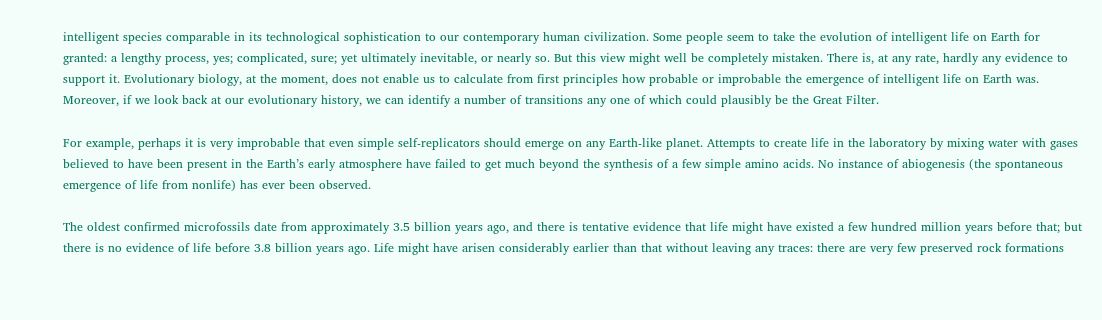intelligent species comparable in its technological sophistication to our contemporary human civilization. Some people seem to take the evolution of intelligent life on Earth for granted: a lengthy process, yes; complicated, sure; yet ultimately inevitable, or nearly so. But this view might well be completely mistaken. There is, at any rate, hardly any evidence to support it. Evolutionary biology, at the moment, does not enable us to calculate from first principles how probable or improbable the emergence of intelligent life on Earth was. Moreover, if we look back at our evolutionary history, we can identify a number of transitions any one of which could plausibly be the Great Filter.

For example, perhaps it is very improbable that even simple self-replicators should emerge on any Earth-like planet. Attempts to create life in the laboratory by mixing water with gases believed to have been present in the Earth’s early atmosphere have failed to get much beyond the synthesis of a few simple amino acids. No instance of abiogenesis (the spontaneous emergence of life from nonlife) has ever been observed.

The oldest confirmed microfossils date from approximately 3.5 billion years ago, and there is tentative evidence that life might have existed a few hundred million years before that; but there is no evidence of life before 3.8 billion years ago. Life might have arisen considerably earlier than that without leaving any traces: there are very few preserved rock formations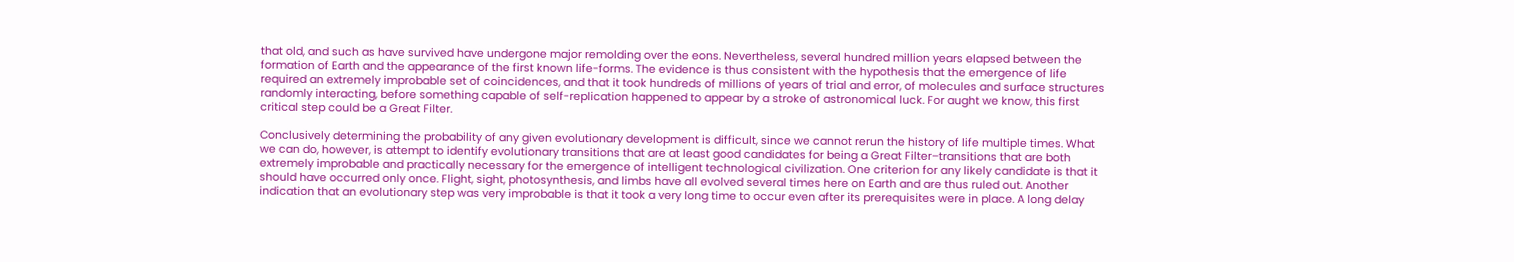that old, and such as have survived have undergone major remolding over the eons. Nevertheless, several hundred million years elapsed between the formation of Earth and the appearance of the first known life-forms. The evidence is thus consistent with the hypothesis that the emergence of life required an extremely improbable set of coincidences, and that it took hundreds of millions of years of trial and error, of molecules and surface structures randomly interacting, before something capable of self-replication happened to appear by a stroke of astronomical luck. For aught we know, this first critical step could be a Great Filter.

Conclusively determining the probability of any given evolutionary development is difficult, since we cannot rerun the history of life multiple times. What we can do, however, is attempt to identify evolutionary transitions that are at least good candidates for being a Great Filter–transitions that are both extremely improbable and practically necessary for the emergence of intelligent technological civilization. One criterion for any likely candidate is that it should have occurred only once. Flight, sight, photosynthesis, and limbs have all evolved several times here on Earth and are thus ruled out. Another indication that an evolutionary step was very improbable is that it took a very long time to occur even after its prerequisites were in place. A long delay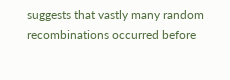suggests that vastly many random recombinations occurred before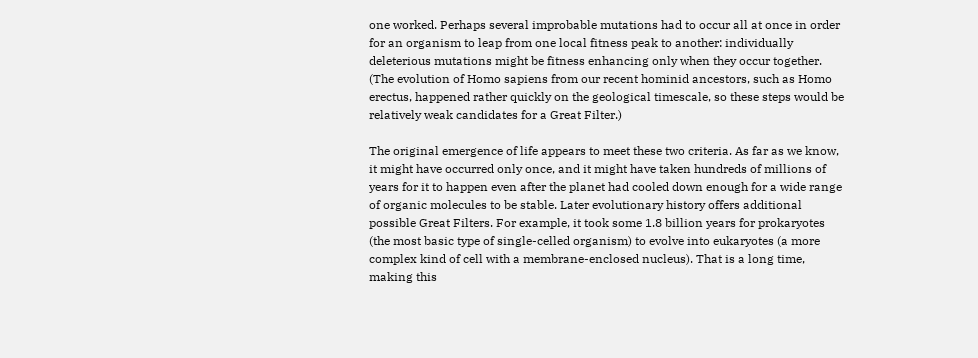one worked. Perhaps several improbable mutations had to occur all at once in order for an organism to leap from one local fitness peak to another: individually deleterious mutations might be fitness enhancing only when they occur together. (The evolution of Homo sapiens from our recent hominid ancestors, such as Homo erectus, happened rather quickly on the geological timescale, so these steps would be relatively weak candidates for a Great Filter.)

The original emergence of life appears to meet these two criteria. As far as we know, it might have occurred only once, and it might have taken hundreds of millions of years for it to happen even after the planet had cooled down enough for a wide range of organic molecules to be stable. Later evolutionary history offers additional possible Great Filters. For example, it took some 1.8 billion years for prokaryotes (the most basic type of single-celled organism) to evolve into eukaryotes (a more complex kind of cell with a membrane-enclosed nucleus). That is a long time, making this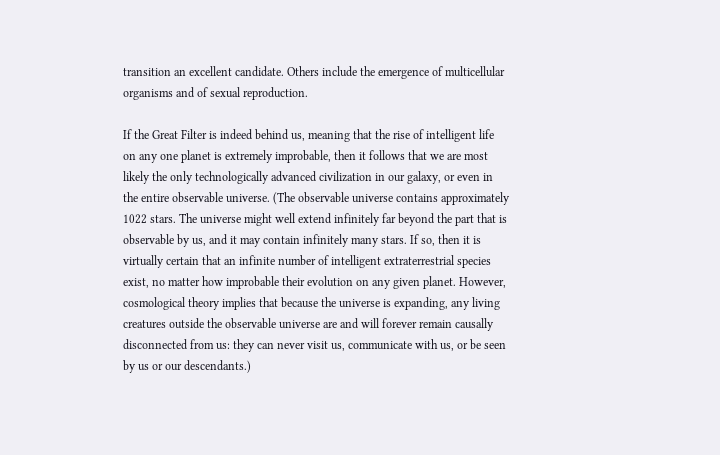transition an excellent candidate. Others include the emergence of multicellular organisms and of sexual reproduction.

If the Great Filter is indeed behind us, meaning that the rise of intelligent life on any one planet is extremely improbable, then it follows that we are most likely the only technologically advanced civilization in our galaxy, or even in the entire observable universe. (The observable universe contains approximately 1022 stars. The universe might well extend infinitely far beyond the part that is observable by us, and it may contain infinitely many stars. If so, then it is virtually certain that an infinite number of intelligent extraterrestrial species exist, no matter how improbable their evolution on any given planet. However, cosmological theory implies that because the universe is expanding, any living creatures outside the observable universe are and will forever remain causally disconnected from us: they can never visit us, communicate with us, or be seen by us or our descendants.)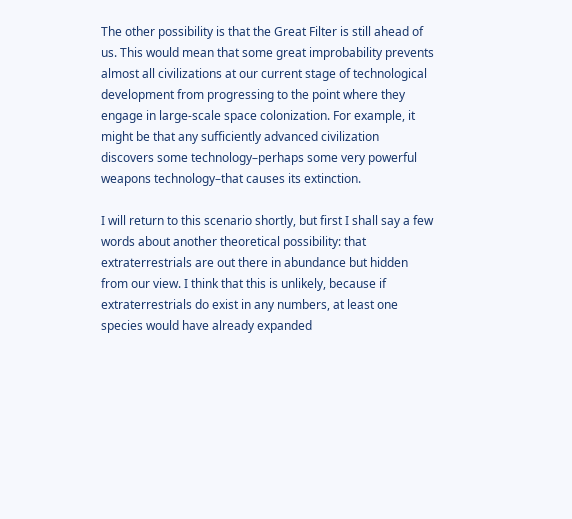The other possibility is that the Great Filter is still ahead of us. This would mean that some great improbability prevents almost all civilizations at our current stage of technological development from progressing to the point where they engage in large-scale space colonization. For example, it might be that any sufficiently advanced civilization discovers some technology–perhaps some very powerful weapons technology–that causes its extinction.

I will return to this scenario shortly, but first I shall say a few words about another theoretical possibility: that extraterrestrials are out there in abundance but hidden from our view. I think that this is unlikely, because if extraterrestrials do exist in any numbers, at least one species would have already expanded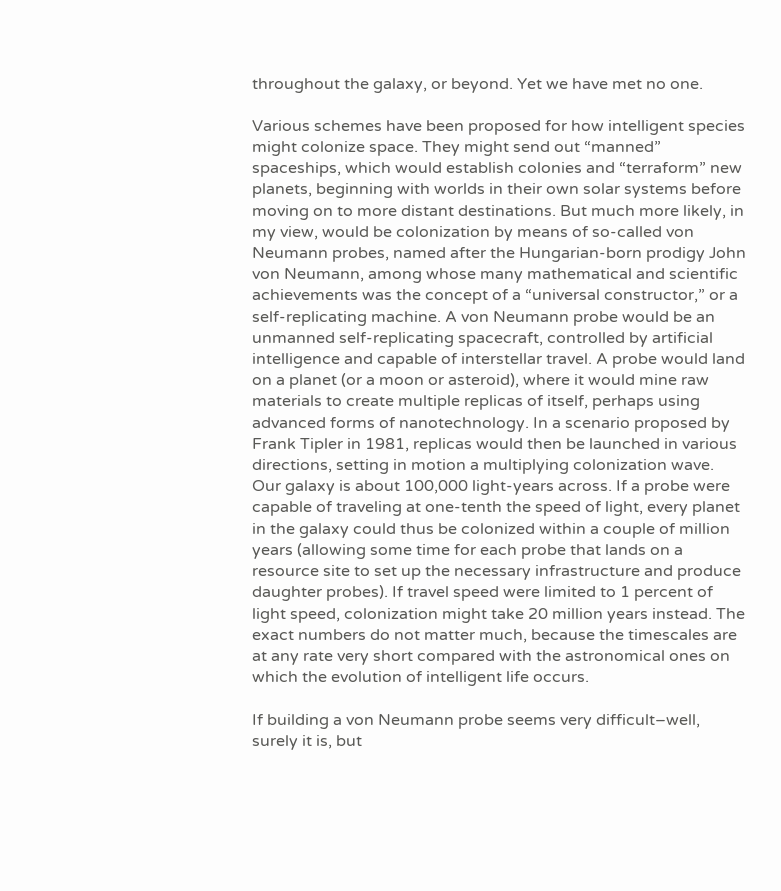throughout the galaxy, or beyond. Yet we have met no one.

Various schemes have been proposed for how intelligent species might colonize space. They might send out “manned” spaceships, which would establish colonies and “terraform” new planets, beginning with worlds in their own solar systems before moving on to more distant destinations. But much more likely, in my view, would be colonization by means of so-called von Neumann probes, named after the Hungarian-born prodigy John von Neumann, among whose many mathematical and scientific achievements was the concept of a “universal constructor,” or a self-replicating machine. A von Neumann probe would be an unmanned self-replicating spacecraft, controlled by artificial intelligence and capable of interstellar travel. A probe would land on a planet (or a moon or asteroid), where it would mine raw materials to create multiple replicas of itself, perhaps using advanced forms of nanotechnology. In a scenario proposed by Frank Tipler in 1981, replicas would then be launched in various directions, setting in motion a multiplying colonization wave. Our galaxy is about 100,000 light-years across. If a probe were capable of traveling at one-tenth the speed of light, every planet in the galaxy could thus be colonized within a couple of million years (allowing some time for each probe that lands on a resource site to set up the necessary infrastructure and produce daughter probes). If travel speed were limited to 1 percent of light speed, colonization might take 20 million years instead. The exact numbers do not matter much, because the timescales are at any rate very short compared with the astronomical ones on which the evolution of intelligent life occurs.

If building a von Neumann probe seems very difficult–well, surely it is, but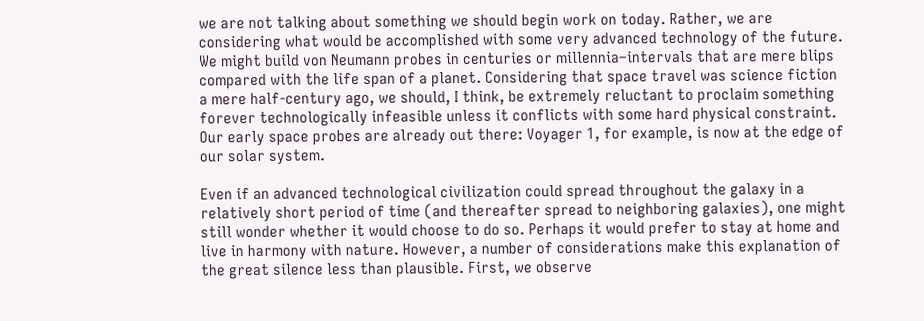we are not talking about something we should begin work on today. Rather, we are considering what would be accomplished with some very advanced technology of the future. We might build von Neumann probes in centuries or millennia–intervals that are mere blips compared with the life span of a planet. Considering that space travel was science fiction a mere half-century ago, we should, I think, be extremely reluctant to proclaim something forever technologically infeasible unless it conflicts with some hard physical constraint. Our early space probes are already out there: Voyager 1, for example, is now at the edge of our solar system.

Even if an advanced technological civilization could spread throughout the galaxy in a relatively short period of time (and thereafter spread to neighboring galaxies), one might still wonder whether it would choose to do so. Perhaps it would prefer to stay at home and live in harmony with nature. However, a number of considerations make this explanation of the great silence less than plausible. First, we observe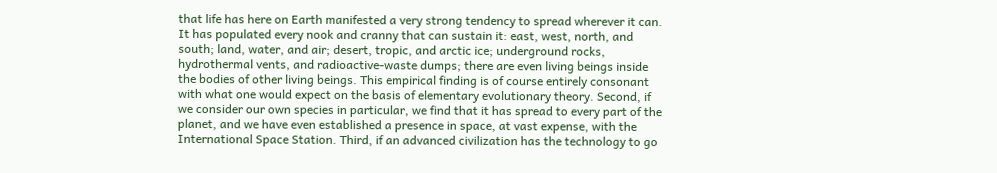that life has here on Earth manifested a very strong tendency to spread wherever it can. It has populated every nook and cranny that can sustain it: east, west, north, and south; land, water, and air; desert, tropic, and arctic ice; underground rocks, hydrothermal vents, and radioactive-waste dumps; there are even living beings inside the bodies of other living beings. This empirical finding is of course entirely consonant with what one would expect on the basis of elementary evolutionary theory. Second, if we consider our own species in particular, we find that it has spread to every part of the planet, and we have even established a presence in space, at vast expense, with the International Space Station. Third, if an advanced civilization has the technology to go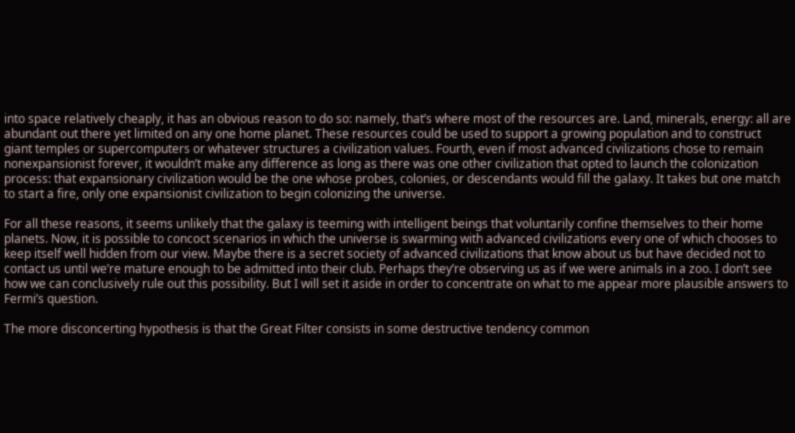into space relatively cheaply, it has an obvious reason to do so: namely, that’s where most of the resources are. Land, minerals, energy: all are abundant out there yet limited on any one home planet. These resources could be used to support a growing population and to construct giant temples or supercomputers or whatever structures a civilization values. Fourth, even if most advanced civilizations chose to remain nonexpansionist forever, it wouldn’t make any difference as long as there was one other civilization that opted to launch the colonization process: that expansionary civilization would be the one whose probes, colonies, or descendants would fill the galaxy. It takes but one match to start a fire, only one expansionist civilization to begin colonizing the universe.

For all these reasons, it seems unlikely that the galaxy is teeming with intelligent beings that voluntarily confine themselves to their home planets. Now, it is possible to concoct scenarios in which the universe is swarming with advanced civilizations every one of which chooses to keep itself well hidden from our view. Maybe there is a secret society of advanced civilizations that know about us but have decided not to contact us until we’re mature enough to be admitted into their club. Perhaps they’re observing us as if we were animals in a zoo. I don’t see how we can conclusively rule out this possibility. But I will set it aside in order to concentrate on what to me appear more plausible answers to Fermi’s question.

The more disconcerting hypothesis is that the Great Filter consists in some destructive tendency common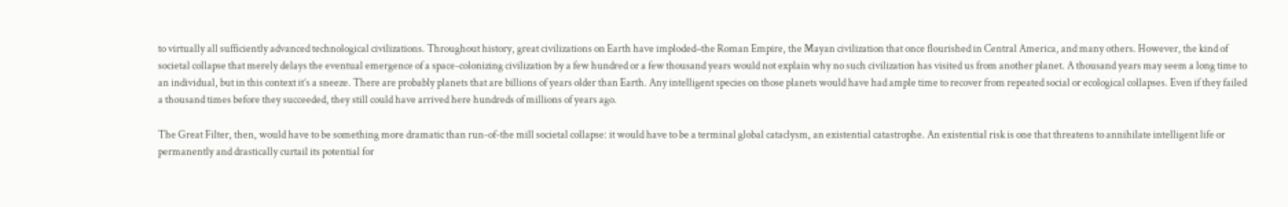to virtually all sufficiently advanced technological civilizations. Throughout history, great civilizations on Earth have imploded–the Roman Empire, the Mayan civilization that once flourished in Central America, and many others. However, the kind of societal collapse that merely delays the eventual emergence of a space-colonizing civilization by a few hundred or a few thousand years would not explain why no such civilization has visited us from another planet. A thousand years may seem a long time to an individual, but in this context it’s a sneeze. There are probably planets that are billions of years older than Earth. Any intelligent species on those planets would have had ample time to recover from repeated social or ecological collapses. Even if they failed a thousand times before they succeeded, they still could have arrived here hundreds of millions of years ago.

The Great Filter, then, would have to be something more dramatic than run-of-the mill societal collapse: it would have to be a terminal global cataclysm, an existential catastrophe. An existential risk is one that threatens to annihilate intelligent life or permanently and drastically curtail its potential for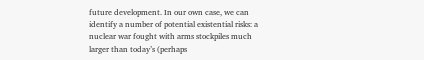future development. In our own case, we can identify a number of potential existential risks: a nuclear war fought with arms stockpiles much larger than today’s (perhaps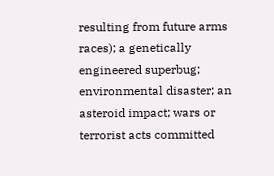resulting from future arms races); a genetically engineered superbug; environmental disaster; an asteroid impact; wars or terrorist acts committed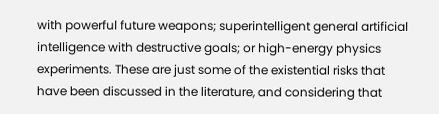with powerful future weapons; superintelligent general artificial intelligence with destructive goals; or high-energy physics experiments. These are just some of the existential risks that have been discussed in the literature, and considering that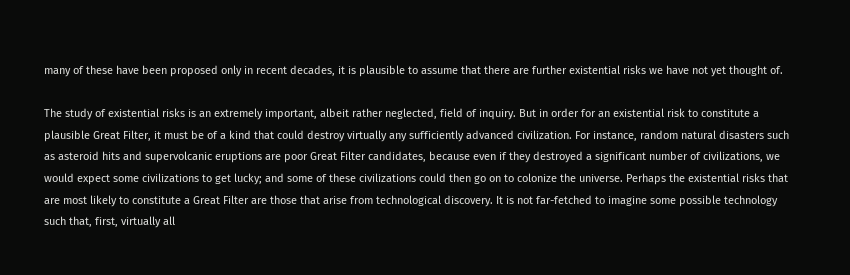many of these have been proposed only in recent decades, it is plausible to assume that there are further existential risks we have not yet thought of.

The study of existential risks is an extremely important, albeit rather neglected, field of inquiry. But in order for an existential risk to constitute a plausible Great Filter, it must be of a kind that could destroy virtually any sufficiently advanced civilization. For instance, random natural disasters such as asteroid hits and supervolcanic eruptions are poor Great Filter candidates, because even if they destroyed a significant number of civilizations, we would expect some civilizations to get lucky; and some of these civilizations could then go on to colonize the universe. Perhaps the existential risks that are most likely to constitute a Great Filter are those that arise from technological discovery. It is not far-fetched to imagine some possible technology such that, first, virtually all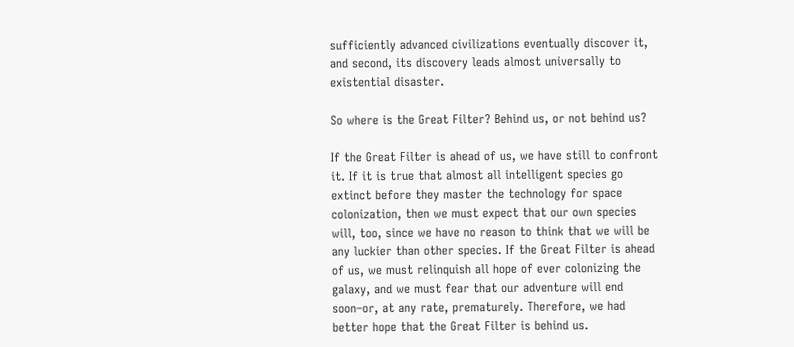sufficiently advanced civilizations eventually discover it, and second, its discovery leads almost universally to existential disaster.

So where is the Great Filter? Behind us, or not behind us?

If the Great Filter is ahead of us, we have still to confront it. If it is true that almost all intelligent species go extinct before they master the technology for space colonization, then we must expect that our own species will, too, since we have no reason to think that we will be any luckier than other species. If the Great Filter is ahead of us, we must relinquish all hope of ever colonizing the galaxy, and we must fear that our adventure will end soon–or, at any rate, prematurely. Therefore, we had better hope that the Great Filter is behind us.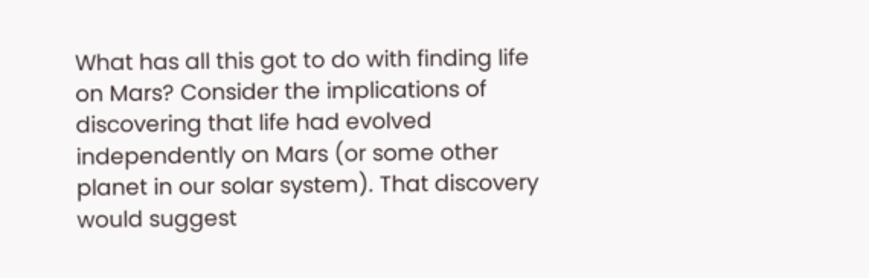What has all this got to do with finding life on Mars? Consider the implications of discovering that life had evolved independently on Mars (or some other planet in our solar system). That discovery would suggest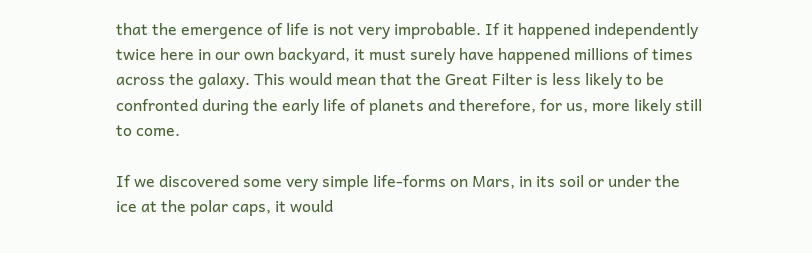that the emergence of life is not very improbable. If it happened independently twice here in our own backyard, it must surely have happened millions of times across the galaxy. This would mean that the Great Filter is less likely to be confronted during the early life of planets and therefore, for us, more likely still to come.

If we discovered some very simple life-forms on Mars, in its soil or under the ice at the polar caps, it would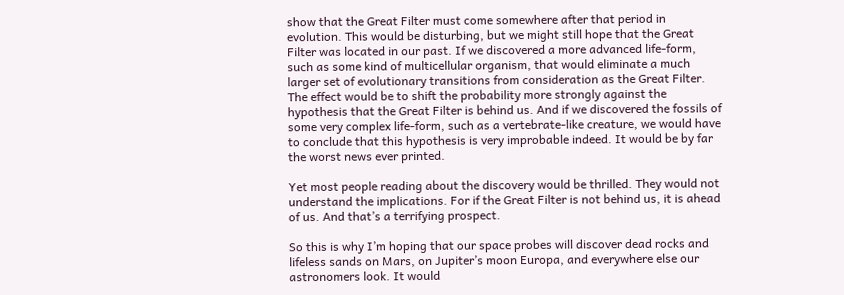show that the Great Filter must come somewhere after that period in evolution. This would be disturbing, but we might still hope that the Great Filter was located in our past. If we discovered a more advanced life-form, such as some kind of multicellular organism, that would eliminate a much larger set of evolutionary transitions from consideration as the Great Filter. The effect would be to shift the probability more strongly against the hypothesis that the Great Filter is behind us. And if we discovered the fossils of some very complex life-form, such as a vertebrate-like creature, we would have to conclude that this hypothesis is very improbable indeed. It would be by far the worst news ever printed.

Yet most people reading about the discovery would be thrilled. They would not understand the implications. For if the Great Filter is not behind us, it is ahead of us. And that’s a terrifying prospect.

So this is why I’m hoping that our space probes will discover dead rocks and lifeless sands on Mars, on Jupiter’s moon Europa, and everywhere else our astronomers look. It would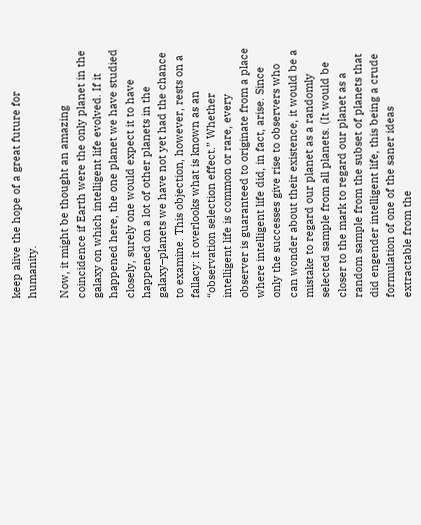keep alive the hope of a great future for humanity.

Now, it might be thought an amazing coincidence if Earth were the only planet in the galaxy on which intelligent life evolved. If it happened here, the one planet we have studied closely, surely one would expect it to have happened on a lot of other planets in the galaxy–planets we have not yet had the chance to examine. This objection, however, rests on a fallacy: it overlooks what is known as an “observation selection effect.” Whether intelligent life is common or rare, every observer is guaranteed to originate from a place where intelligent life did, in fact, arise. Since only the successes give rise to observers who can wonder about their existence, it would be a mistake to regard our planet as a randomly selected sample from all planets. (It would be closer to the mark to regard our planet as a random sample from the subset of planets that did engender intelligent life, this being a crude formulation of one of the saner ideas extractable from the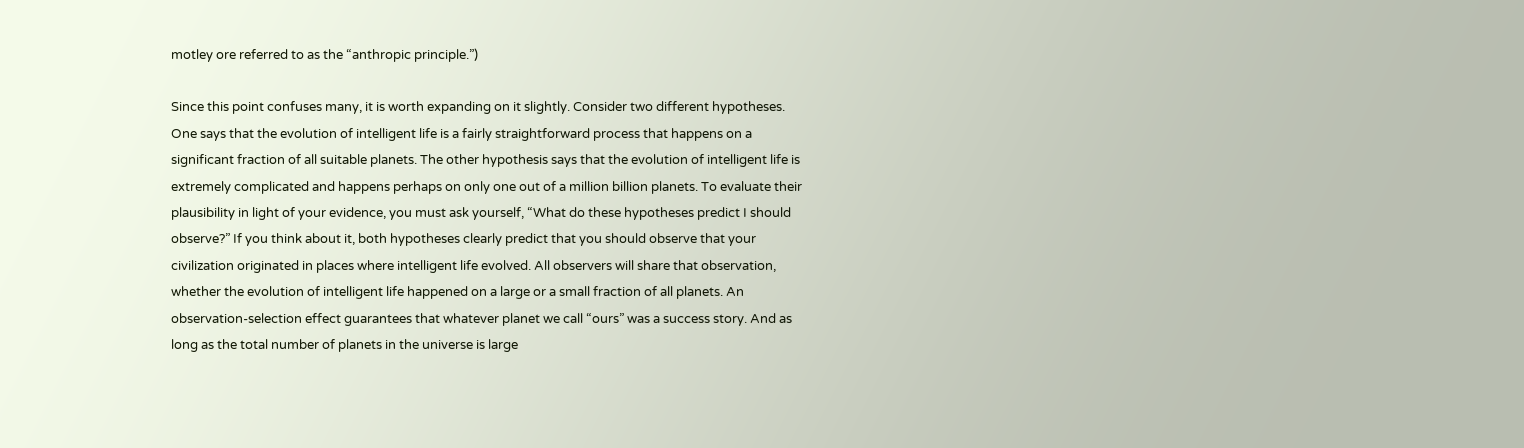motley ore referred to as the “anthropic principle.”)

Since this point confuses many, it is worth expanding on it slightly. Consider two different hypotheses. One says that the evolution of intelligent life is a fairly straightforward process that happens on a significant fraction of all suitable planets. The other hypothesis says that the evolution of intelligent life is extremely complicated and happens perhaps on only one out of a million billion planets. To evaluate their plausibility in light of your evidence, you must ask yourself, “What do these hypotheses predict I should observe?” If you think about it, both hypotheses clearly predict that you should observe that your civilization originated in places where intelligent life evolved. All observers will share that observation, whether the evolution of intelligent life happened on a large or a small fraction of all planets. An observation-selection effect guarantees that whatever planet we call “ours” was a success story. And as long as the total number of planets in the universe is large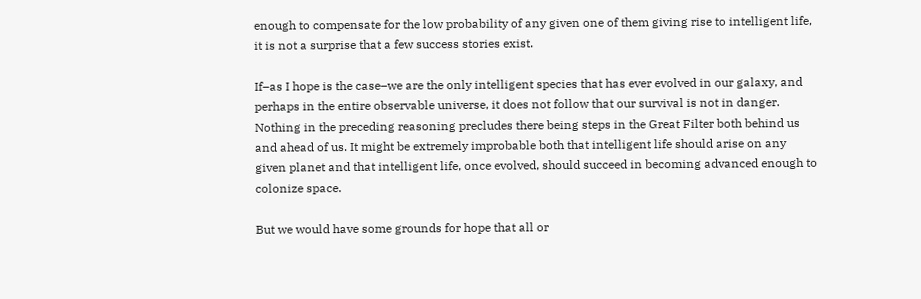enough to compensate for the low probability of any given one of them giving rise to intelligent life, it is not a surprise that a few success stories exist.

If–as I hope is the case–we are the only intelligent species that has ever evolved in our galaxy, and perhaps in the entire observable universe, it does not follow that our survival is not in danger. Nothing in the preceding reasoning precludes there being steps in the Great Filter both behind us and ahead of us. It might be extremely improbable both that intelligent life should arise on any given planet and that intelligent life, once evolved, should succeed in becoming advanced enough to colonize space.

But we would have some grounds for hope that all or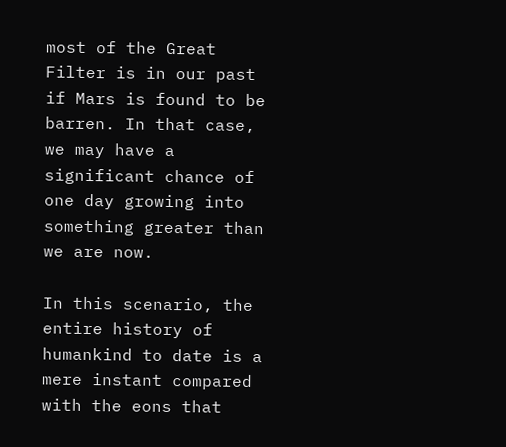most of the Great Filter is in our past if Mars is found to be barren. In that case, we may have a significant chance of one day growing into something greater than we are now.

In this scenario, the entire history of humankind to date is a mere instant compared with the eons that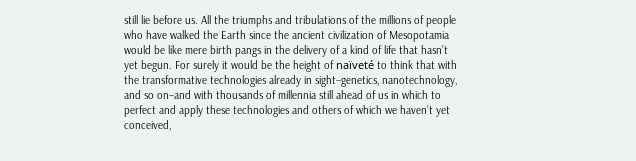still lie before us. All the triumphs and tribulations of the millions of people who have walked the Earth since the ancient civilization of Mesopotamia would be like mere birth pangs in the delivery of a kind of life that hasn’t yet begun. For surely it would be the height of naïveté to think that with the transformative technologies already in sight–genetics, nanotechnology, and so on–and with thousands of millennia still ahead of us in which to perfect and apply these technologies and others of which we haven’t yet conceived,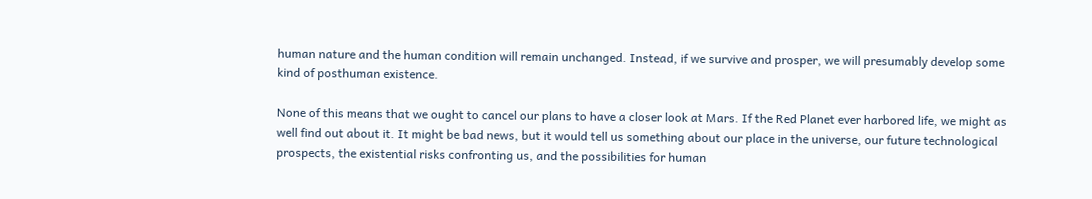human nature and the human condition will remain unchanged. Instead, if we survive and prosper, we will presumably develop some kind of posthuman existence.

None of this means that we ought to cancel our plans to have a closer look at Mars. If the Red Planet ever harbored life, we might as well find out about it. It might be bad news, but it would tell us something about our place in the universe, our future technological prospects, the existential risks confronting us, and the possibilities for human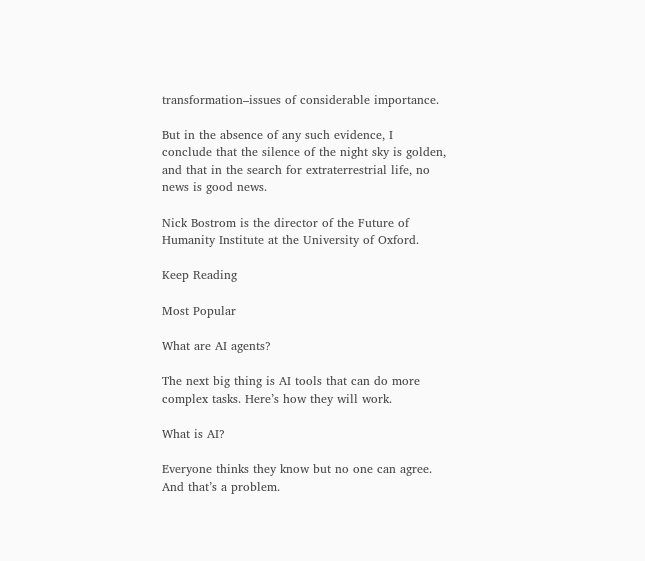transformation–issues of considerable importance.

But in the absence of any such evidence, I conclude that the silence of the night sky is golden, and that in the search for extraterrestrial life, no news is good news.

Nick Bostrom is the director of the Future of Humanity Institute at the University of Oxford.

Keep Reading

Most Popular

What are AI agents?

The next big thing is AI tools that can do more complex tasks. Here’s how they will work.

What is AI?

Everyone thinks they know but no one can agree. And that’s a problem.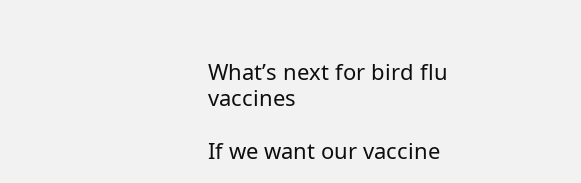What’s next for bird flu vaccines

If we want our vaccine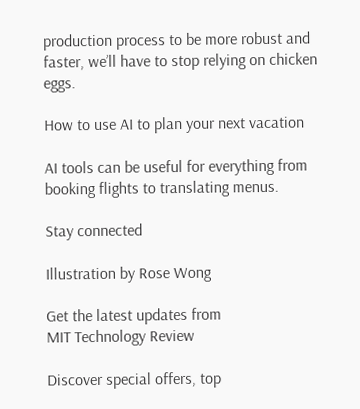production process to be more robust and faster, we’ll have to stop relying on chicken eggs.

How to use AI to plan your next vacation

AI tools can be useful for everything from booking flights to translating menus.

Stay connected

Illustration by Rose Wong

Get the latest updates from
MIT Technology Review

Discover special offers, top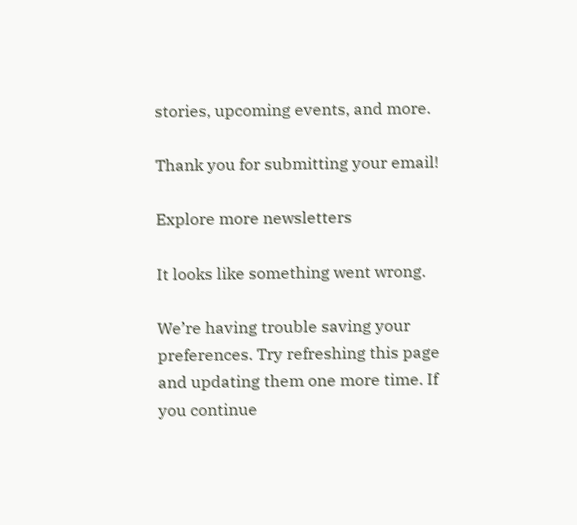stories, upcoming events, and more.

Thank you for submitting your email!

Explore more newsletters

It looks like something went wrong.

We’re having trouble saving your preferences. Try refreshing this page and updating them one more time. If you continue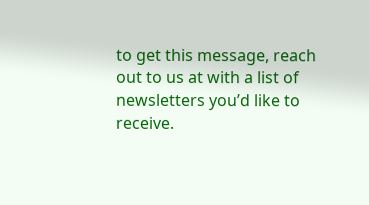to get this message, reach out to us at with a list of newsletters you’d like to receive.